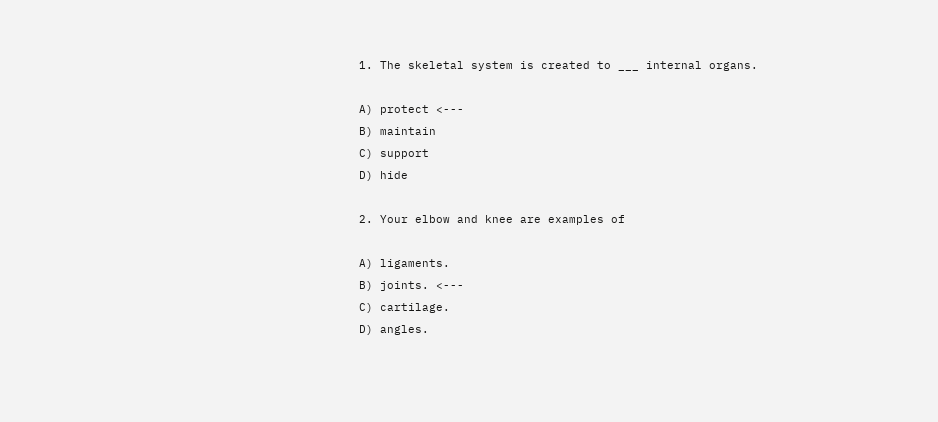1. The skeletal system is created to ___ internal organs.

A) protect <---
B) maintain
C) support
D) hide

2. Your elbow and knee are examples of

A) ligaments.
B) joints. <---
C) cartilage.
D) angles.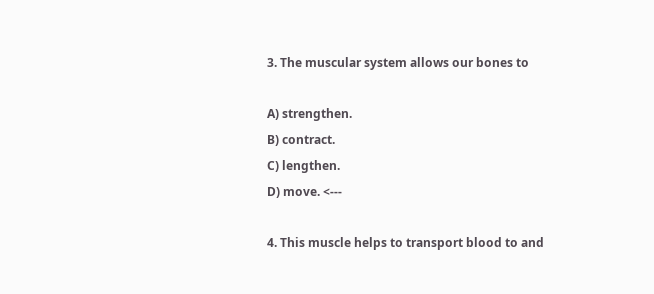3. The muscular system allows our bones to

A) strengthen.
B) contract.
C) lengthen.
D) move. <---

4. This muscle helps to transport blood to and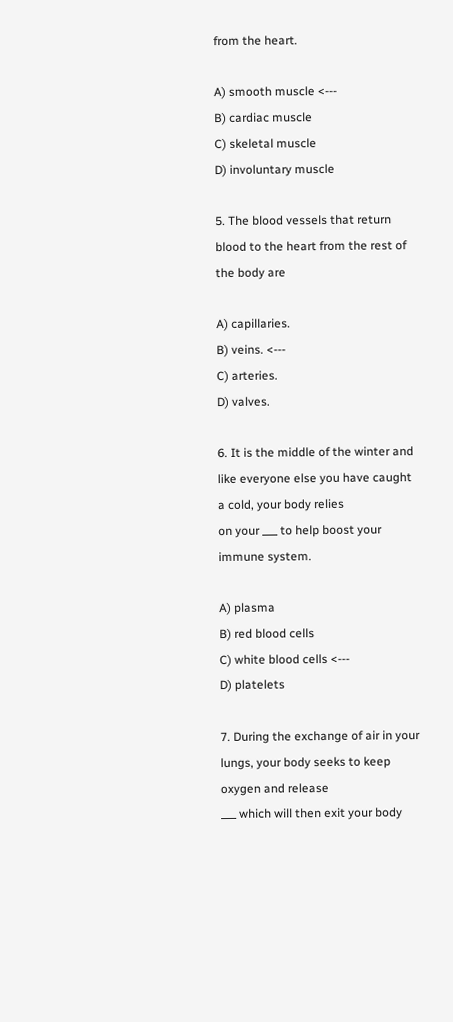from the heart.

A) smooth muscle <---
B) cardiac muscle
C) skeletal muscle
D) involuntary muscle

5. The blood vessels that return blood to the heart from the rest of the body are

A) capillaries.
B) veins. <---
C) arteries.
D) valves.

6. It is the middle of the winter and like everyone else you have caught a cold, your body relies
on your ___ to help boost your immune system.

A) plasma
B) red blood cells
C) white blood cells <---
D) platelets

7. During the exchange of air in your lungs, your body seeks to keep oxygen and release
___ which will then exit your body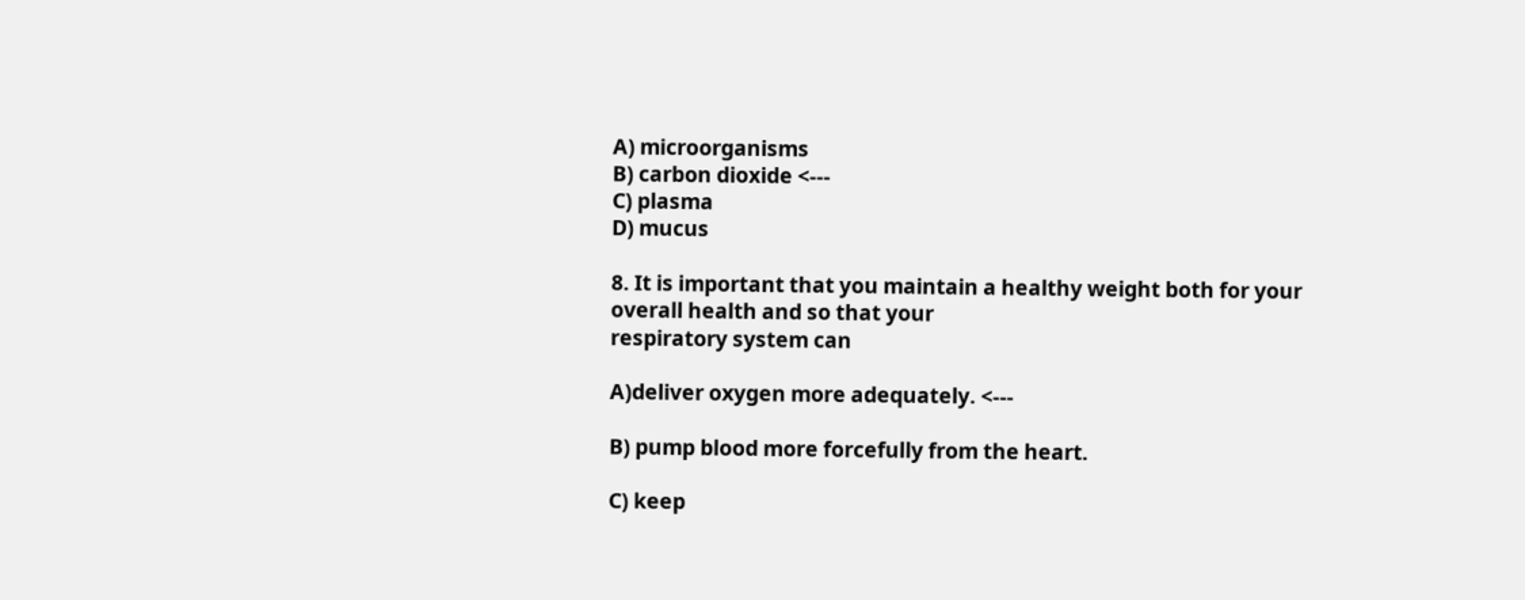A) microorganisms
B) carbon dioxide <---
C) plasma
D) mucus

8. It is important that you maintain a healthy weight both for your overall health and so that your
respiratory system can

A)deliver oxygen more adequately. <---

B) pump blood more forcefully from the heart.

C) keep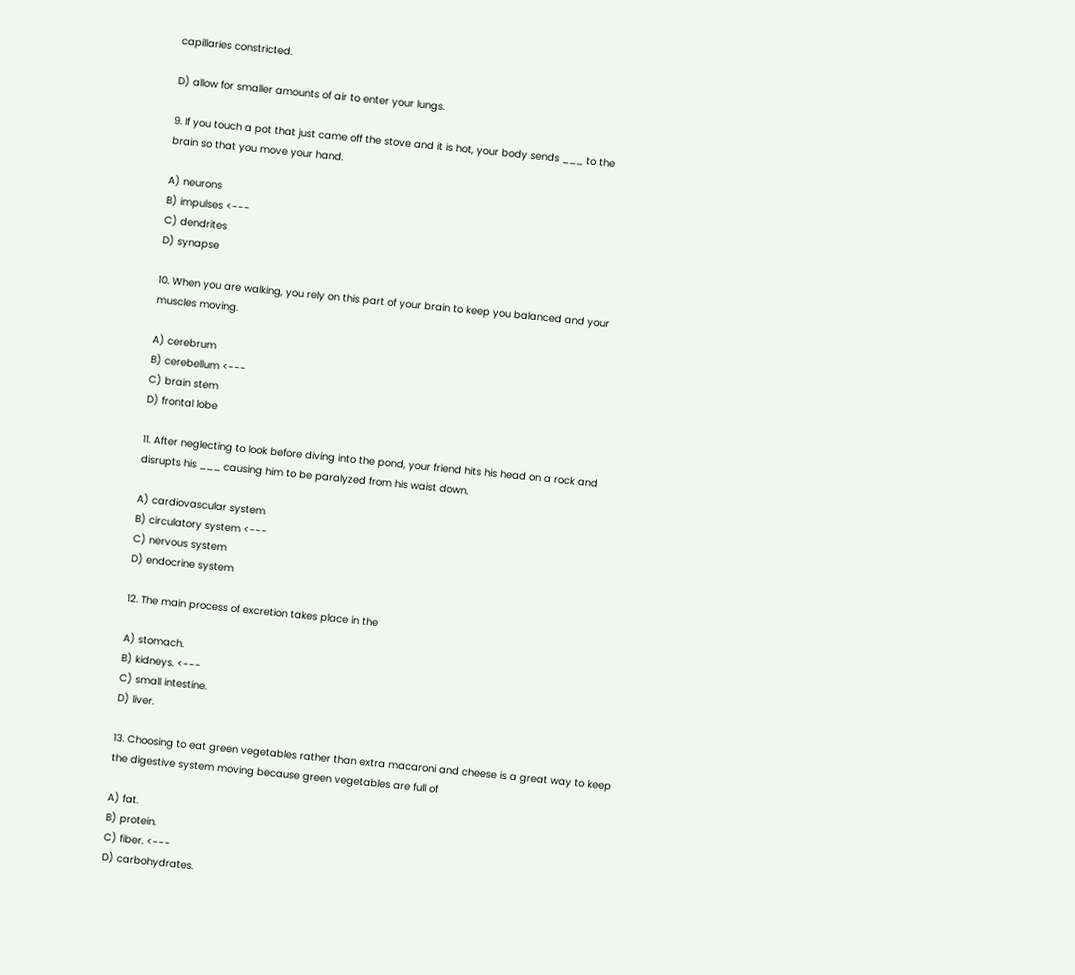capillaries constricted.

D) allow for smaller amounts of air to enter your lungs.

9. If you touch a pot that just came off the stove and it is hot, your body sends ___ to the
brain so that you move your hand.

A) neurons
B) impulses <---
C) dendrites
D) synapse

10. When you are walking, you rely on this part of your brain to keep you balanced and your
muscles moving.

A) cerebrum
B) cerebellum <---
C) brain stem
D) frontal lobe

11. After neglecting to look before diving into the pond, your friend hits his head on a rock and
disrupts his ___ causing him to be paralyzed from his waist down.

A) cardiovascular system
B) circulatory system <---
C) nervous system
D) endocrine system

12. The main process of excretion takes place in the

A) stomach.
B) kidneys. <---
C) small intestine.
D) liver.

13. Choosing to eat green vegetables rather than extra macaroni and cheese is a great way to keep
the digestive system moving because green vegetables are full of

A) fat.
B) protein.
C) fiber. <---
D) carbohydrates.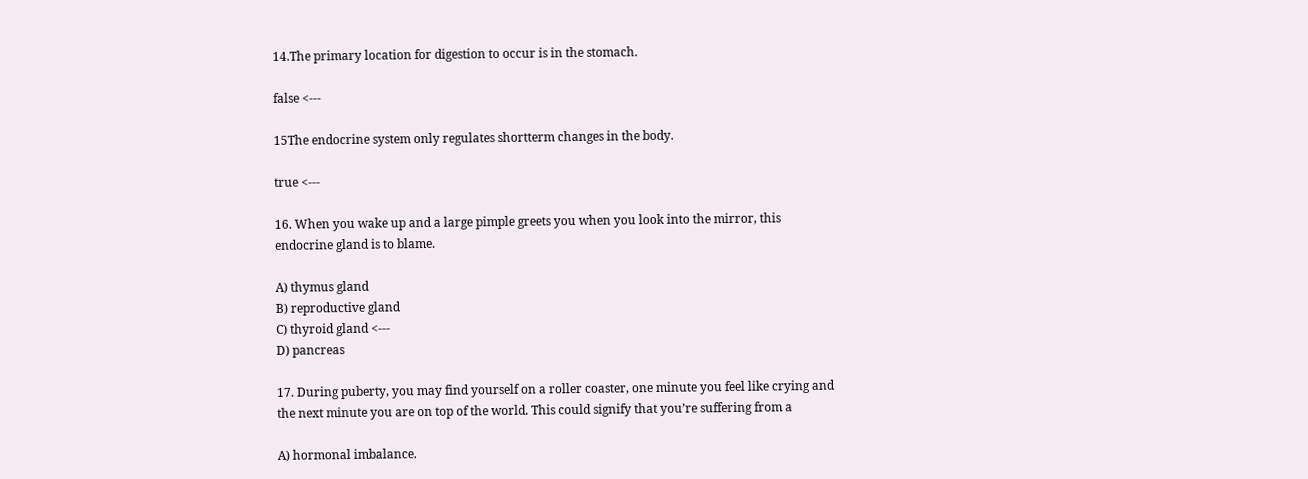14.The primary location for digestion to occur is in the stomach.

false <---

15The endocrine system only regulates shortterm changes in the body.

true <---

16. When you wake up and a large pimple greets you when you look into the mirror, this
endocrine gland is to blame.

A) thymus gland
B) reproductive gland
C) thyroid gland <---
D) pancreas

17. During puberty, you may find yourself on a roller coaster, one minute you feel like crying and
the next minute you are on top of the world. This could signify that you’re suffering from a

A) hormonal imbalance.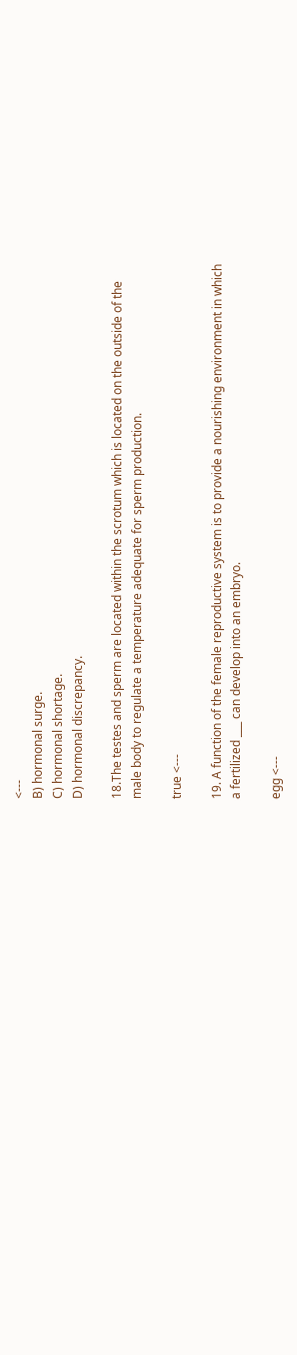<---
B) hormonal surge.
C) hormonal shortage.
D) hormonal discrepancy.

18.The testes and sperm are located within the scrotum which is located on the outside of the
male body to regulate a temperature adequate for sperm production.

true <---

19. A function of the female reproductive system is to provide a nourishing environment in which
a fertilized ___ can develop into an embryo.

egg <---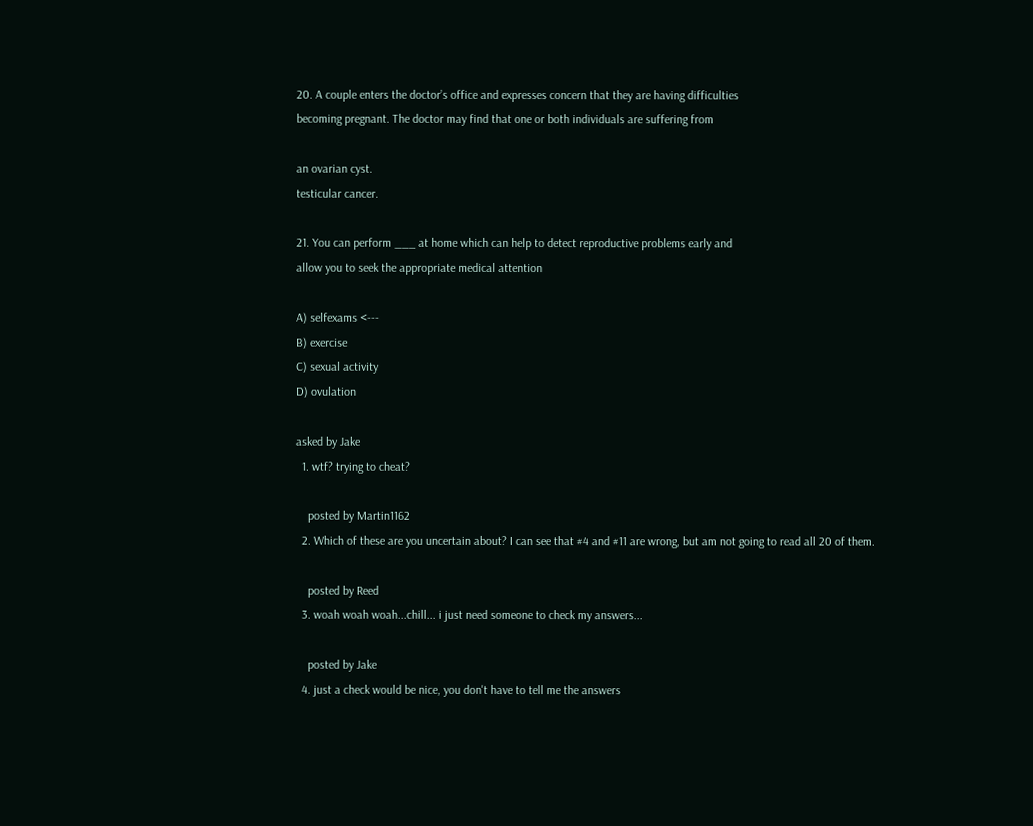20. A couple enters the doctor’s office and expresses concern that they are having difficulties
becoming pregnant. The doctor may find that one or both individuals are suffering from

an ovarian cyst.
testicular cancer.

21. You can perform ___ at home which can help to detect reproductive problems early and
allow you to seek the appropriate medical attention

A) selfexams <---
B) exercise
C) sexual activity
D) ovulation

asked by Jake
  1. wtf? trying to cheat?

    posted by Martin1162
  2. Which of these are you uncertain about? I can see that #4 and #11 are wrong, but am not going to read all 20 of them.

    posted by Reed
  3. woah woah woah...chill... i just need someone to check my answers...

    posted by Jake
  4. just a check would be nice, you don't have to tell me the answers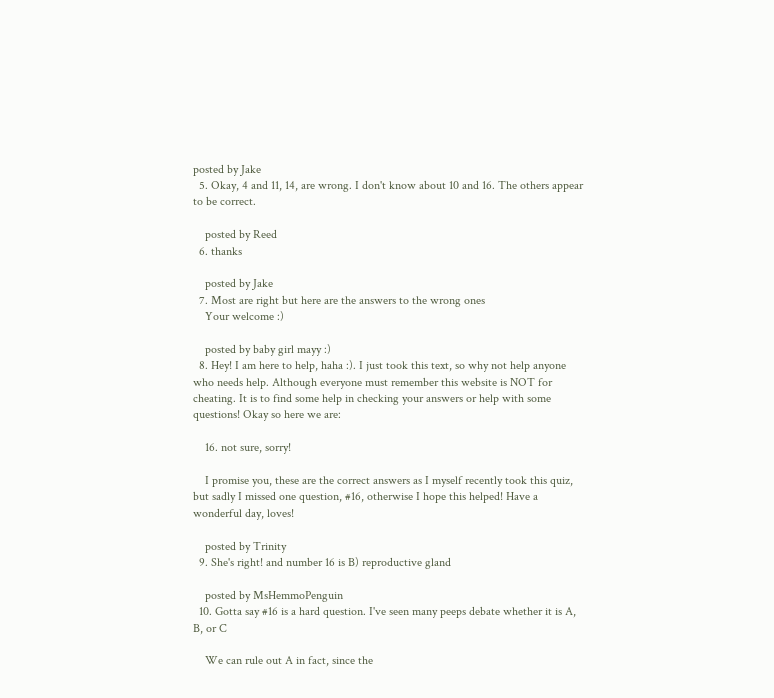posted by Jake
  5. Okay, 4 and 11, 14, are wrong. I don't know about 10 and 16. The others appear to be correct.

    posted by Reed
  6. thanks

    posted by Jake
  7. Most are right but here are the answers to the wrong ones
    Your welcome :)

    posted by baby girl mayy :)
  8. Hey! I am here to help, haha :). I just took this text, so why not help anyone who needs help. Although everyone must remember this website is NOT for cheating. It is to find some help in checking your answers or help with some questions! Okay so here we are:

    16. not sure, sorry!

    I promise you, these are the correct answers as I myself recently took this quiz, but sadly I missed one question, #16, otherwise I hope this helped! Have a wonderful day, loves!

    posted by Trinity
  9. She's right! and number 16 is B) reproductive gland

    posted by MsHemmoPenguin
  10. Gotta say #16 is a hard question. I've seen many peeps debate whether it is A, B, or C

    We can rule out A in fact, since the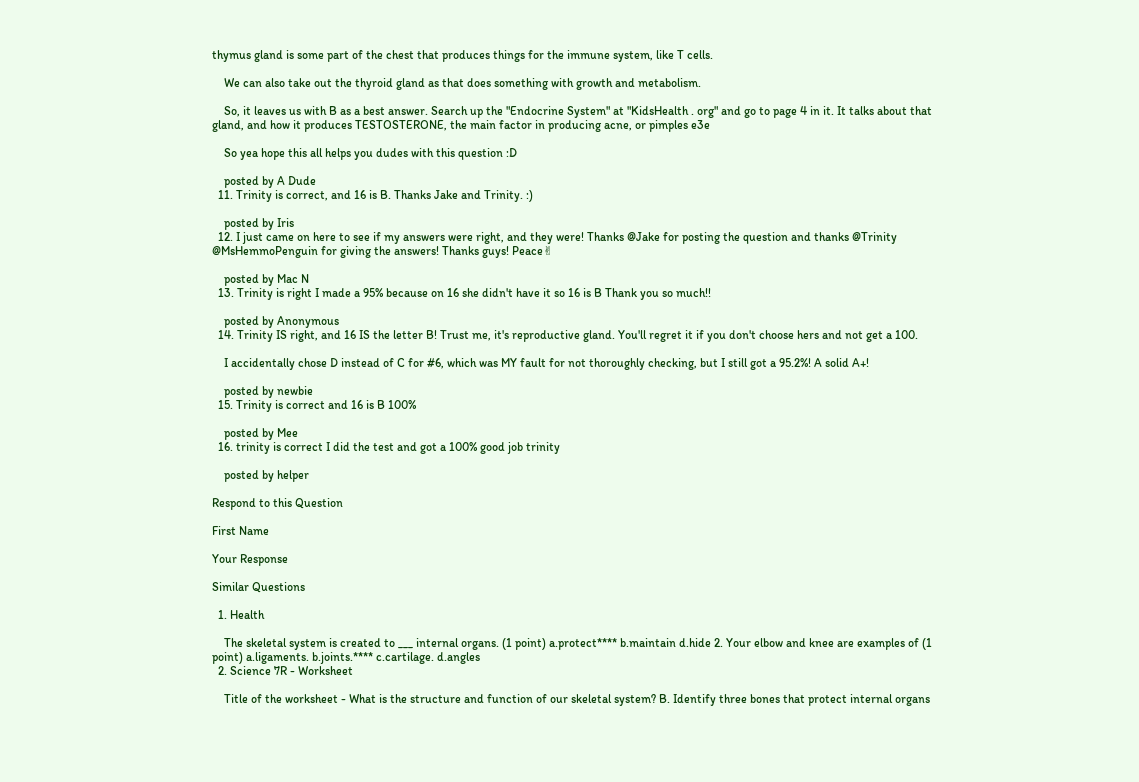thymus gland is some part of the chest that produces things for the immune system, like T cells.

    We can also take out the thyroid gland as that does something with growth and metabolism.

    So, it leaves us with B as a best answer. Search up the "Endocrine System" at "KidsHealth . org" and go to page 4 in it. It talks about that gland, and how it produces TESTOSTERONE, the main factor in producing acne, or pimples e3e

    So yea hope this all helps you dudes with this question :D

    posted by A Dude
  11. Trinity is correct, and 16 is B. Thanks Jake and Trinity. :)

    posted by Iris
  12. I just came on here to see if my answers were right, and they were! Thanks @Jake for posting the question and thanks @Trinity @MsHemmoPenguin for giving the answers! Thanks guys! Peace✌

    posted by Mac N
  13. Trinity is right I made a 95% because on 16 she didn't have it so 16 is B Thank you so much!!

    posted by Anonymous
  14. Trinity IS right, and 16 IS the letter B! Trust me, it's reproductive gland. You'll regret it if you don't choose hers and not get a 100.

    I accidentally chose D instead of C for #6, which was MY fault for not thoroughly checking, but I still got a 95.2%! A solid A+!

    posted by newbie
  15. Trinity is correct and 16 is B 100%

    posted by Mee
  16. trinity is correct I did the test and got a 100% good job trinity

    posted by helper

Respond to this Question

First Name

Your Response

Similar Questions

  1. Health

    The skeletal system is created to ___ internal organs. (1 point) a.protect**** b.maintain d.hide 2. Your elbow and knee are examples of (1 point) a.ligaments. b.joints.**** c.cartilage. d.angles
  2. Science 7R - Worksheet

    Title of the worksheet - What is the structure and function of our skeletal system? B. Identify three bones that protect internal organs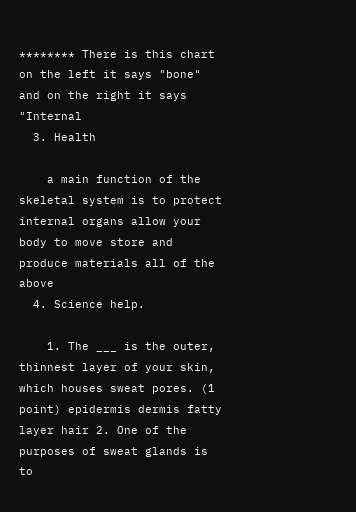******** There is this chart on the left it says "bone" and on the right it says "Internal
  3. Health

    a main function of the skeletal system is to protect internal organs allow your body to move store and produce materials all of the above
  4. Science help.

    1. The ___ is the outer, thinnest layer of your skin, which houses sweat pores. (1 point) epidermis dermis fatty layer hair 2. One of the purposes of sweat glands is to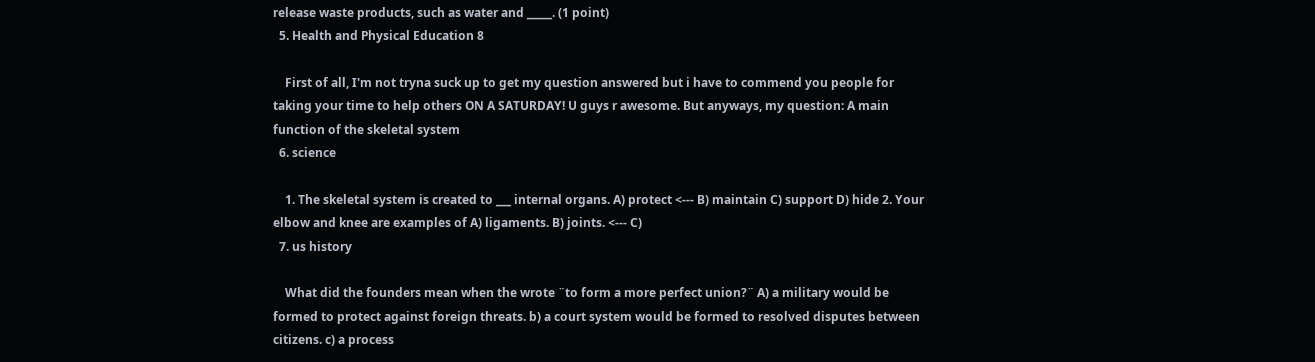release waste products, such as water and _____. (1 point)
  5. Health and Physical Education 8

    First of all, I'm not tryna suck up to get my question answered but i have to commend you people for taking your time to help others ON A SATURDAY! U guys r awesome. But anyways, my question: A main function of the skeletal system
  6. science

    1. The skeletal system is created to ___ internal organs. A) protect <--- B) maintain C) support D) hide 2. Your elbow and knee are examples of A) ligaments. B) joints. <--- C)
  7. us history

    What did the founders mean when the wrote ¨to form a more perfect union?¨ A) a military would be formed to protect against foreign threats. b) a court system would be formed to resolved disputes between citizens. c) a process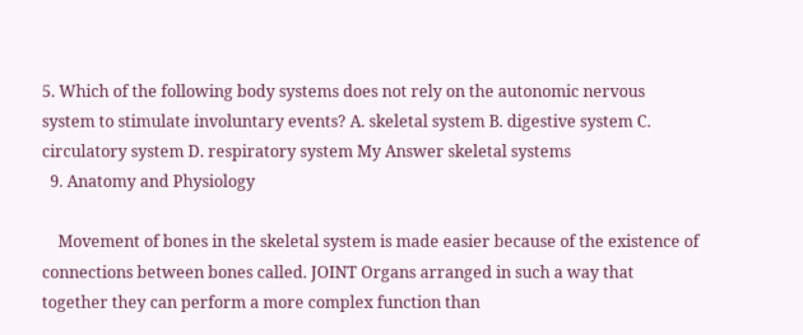5. Which of the following body systems does not rely on the autonomic nervous system to stimulate involuntary events? A. skeletal system B. digestive system C. circulatory system D. respiratory system My Answer skeletal systems
  9. Anatomy and Physiology

    Movement of bones in the skeletal system is made easier because of the existence of connections between bones called. JOINT Organs arranged in such a way that together they can perform a more complex function than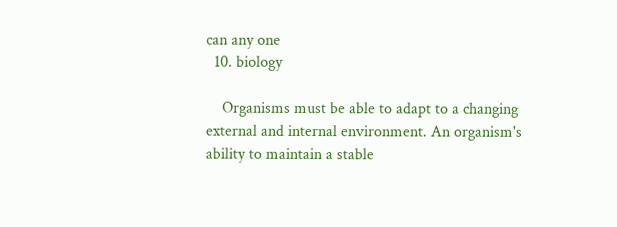can any one
  10. biology

    Organisms must be able to adapt to a changing external and internal environment. An organism's ability to maintain a stable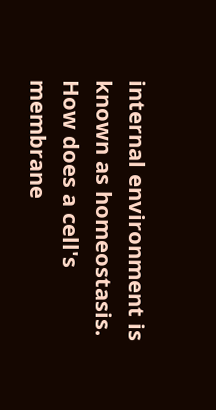internal environment is known as homeostasis. How does a cell's membrane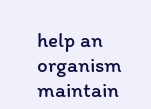help an organism maintain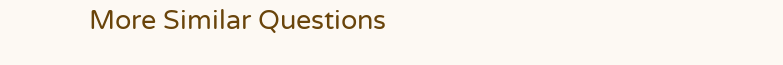More Similar Questions